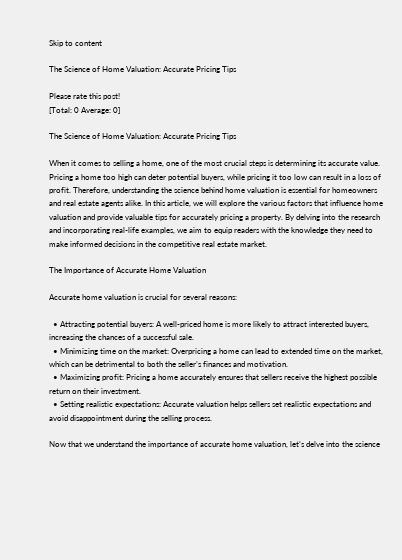Skip to content

The Science of Home Valuation: Accurate Pricing Tips

Please rate this post!
[Total: 0 Average: 0]

The Science of Home Valuation: Accurate Pricing Tips

When it comes to selling a home, one of the most crucial steps is determining its accurate value. Pricing a home too high can deter potential buyers, while pricing it too low can result in a loss of profit. Therefore, understanding the science behind home valuation is essential for homeowners and real estate agents alike. In this article, we will explore the various factors that influence home valuation and provide valuable tips for accurately pricing a property. By delving into the research and incorporating real-life examples, we aim to equip readers with the knowledge they need to make informed decisions in the competitive real estate market.

The Importance of Accurate Home Valuation

Accurate home valuation is crucial for several reasons:

  • Attracting potential buyers: A well-priced home is more likely to attract interested buyers, increasing the chances of a successful sale.
  • Minimizing time on the market: Overpricing a home can lead to extended time on the market, which can be detrimental to both the seller’s finances and motivation.
  • Maximizing profit: Pricing a home accurately ensures that sellers receive the highest possible return on their investment.
  • Setting realistic expectations: Accurate valuation helps sellers set realistic expectations and avoid disappointment during the selling process.

Now that we understand the importance of accurate home valuation, let’s delve into the science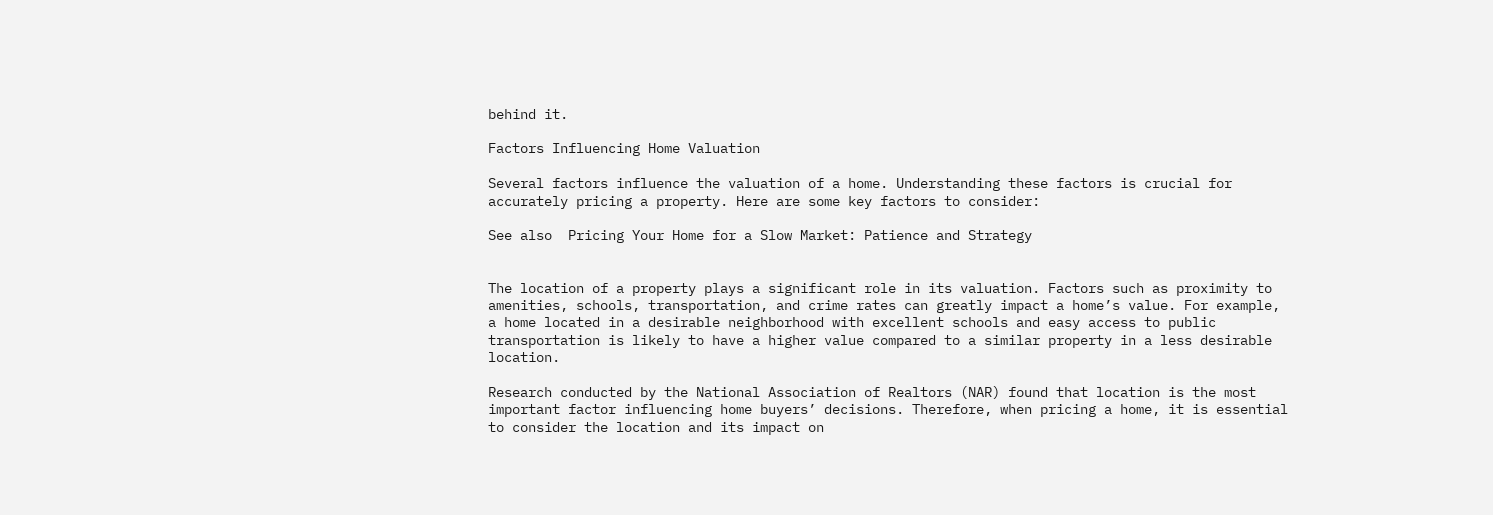behind it.

Factors Influencing Home Valuation

Several factors influence the valuation of a home. Understanding these factors is crucial for accurately pricing a property. Here are some key factors to consider:

See also  Pricing Your Home for a Slow Market: Patience and Strategy


The location of a property plays a significant role in its valuation. Factors such as proximity to amenities, schools, transportation, and crime rates can greatly impact a home’s value. For example, a home located in a desirable neighborhood with excellent schools and easy access to public transportation is likely to have a higher value compared to a similar property in a less desirable location.

Research conducted by the National Association of Realtors (NAR) found that location is the most important factor influencing home buyers’ decisions. Therefore, when pricing a home, it is essential to consider the location and its impact on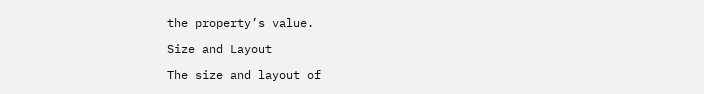the property’s value.

Size and Layout

The size and layout of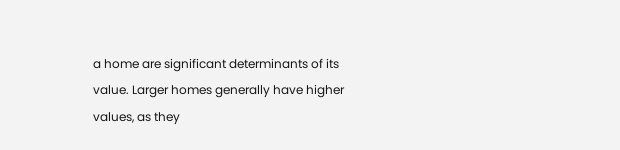a home are significant determinants of its value. Larger homes generally have higher values, as they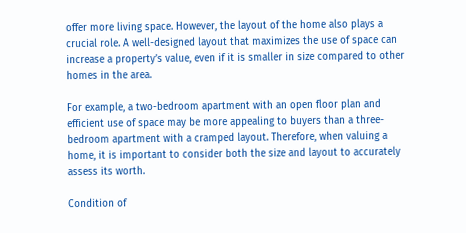offer more living space. However, the layout of the home also plays a crucial role. A well-designed layout that maximizes the use of space can increase a property’s value, even if it is smaller in size compared to other homes in the area.

For example, a two-bedroom apartment with an open floor plan and efficient use of space may be more appealing to buyers than a three-bedroom apartment with a cramped layout. Therefore, when valuing a home, it is important to consider both the size and layout to accurately assess its worth.

Condition of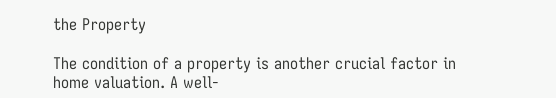the Property

The condition of a property is another crucial factor in home valuation. A well-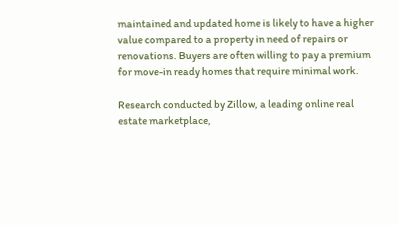maintained and updated home is likely to have a higher value compared to a property in need of repairs or renovations. Buyers are often willing to pay a premium for move-in ready homes that require minimal work.

Research conducted by Zillow, a leading online real estate marketplace,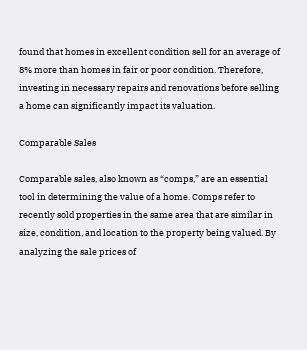found that homes in excellent condition sell for an average of 8% more than homes in fair or poor condition. Therefore, investing in necessary repairs and renovations before selling a home can significantly impact its valuation.

Comparable Sales

Comparable sales, also known as “comps,” are an essential tool in determining the value of a home. Comps refer to recently sold properties in the same area that are similar in size, condition, and location to the property being valued. By analyzing the sale prices of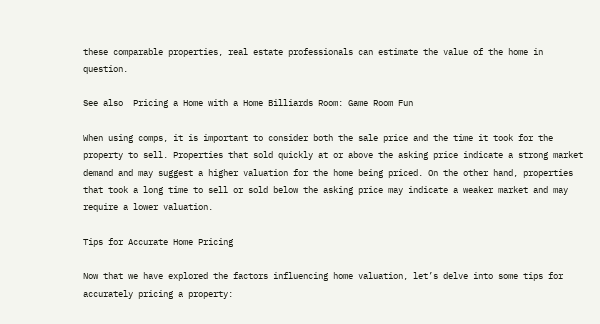these comparable properties, real estate professionals can estimate the value of the home in question.

See also  Pricing a Home with a Home Billiards Room: Game Room Fun

When using comps, it is important to consider both the sale price and the time it took for the property to sell. Properties that sold quickly at or above the asking price indicate a strong market demand and may suggest a higher valuation for the home being priced. On the other hand, properties that took a long time to sell or sold below the asking price may indicate a weaker market and may require a lower valuation.

Tips for Accurate Home Pricing

Now that we have explored the factors influencing home valuation, let’s delve into some tips for accurately pricing a property: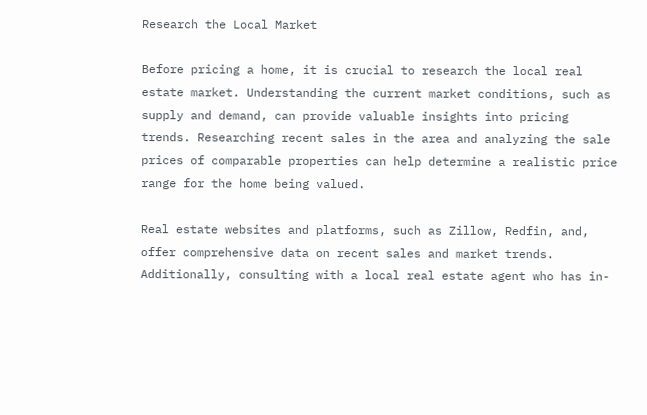Research the Local Market

Before pricing a home, it is crucial to research the local real estate market. Understanding the current market conditions, such as supply and demand, can provide valuable insights into pricing trends. Researching recent sales in the area and analyzing the sale prices of comparable properties can help determine a realistic price range for the home being valued.

Real estate websites and platforms, such as Zillow, Redfin, and, offer comprehensive data on recent sales and market trends. Additionally, consulting with a local real estate agent who has in-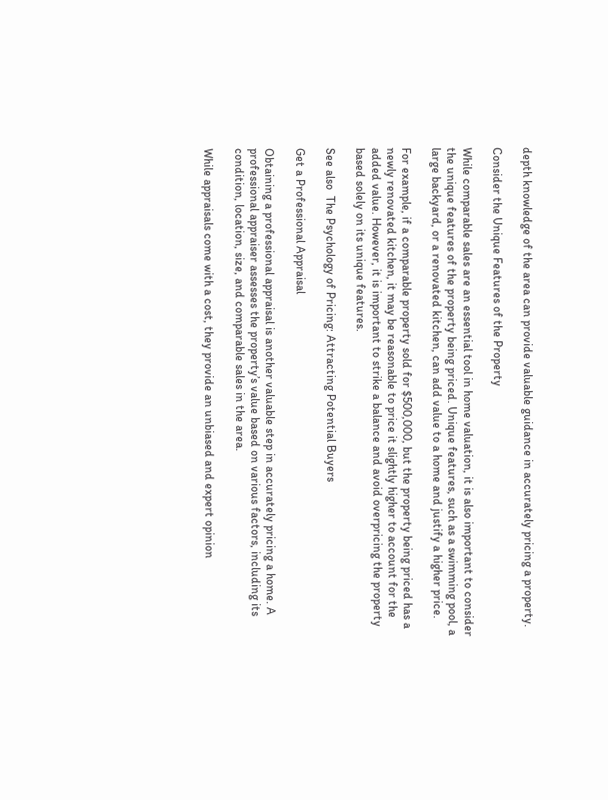depth knowledge of the area can provide valuable guidance in accurately pricing a property.

Consider the Unique Features of the Property

While comparable sales are an essential tool in home valuation, it is also important to consider the unique features of the property being priced. Unique features, such as a swimming pool, a large backyard, or a renovated kitchen, can add value to a home and justify a higher price.

For example, if a comparable property sold for $500,000, but the property being priced has a newly renovated kitchen, it may be reasonable to price it slightly higher to account for the added value. However, it is important to strike a balance and avoid overpricing the property based solely on its unique features.

See also  The Psychology of Pricing: Attracting Potential Buyers

Get a Professional Appraisal

Obtaining a professional appraisal is another valuable step in accurately pricing a home. A professional appraiser assesses the property’s value based on various factors, including its condition, location, size, and comparable sales in the area.

While appraisals come with a cost, they provide an unbiased and expert opinion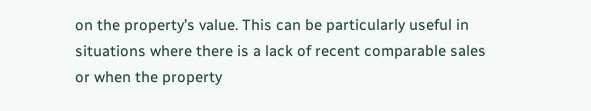on the property’s value. This can be particularly useful in situations where there is a lack of recent comparable sales or when the property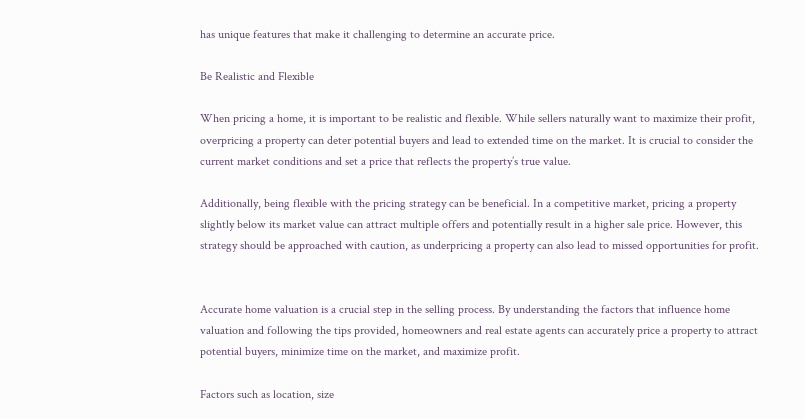has unique features that make it challenging to determine an accurate price.

Be Realistic and Flexible

When pricing a home, it is important to be realistic and flexible. While sellers naturally want to maximize their profit, overpricing a property can deter potential buyers and lead to extended time on the market. It is crucial to consider the current market conditions and set a price that reflects the property’s true value.

Additionally, being flexible with the pricing strategy can be beneficial. In a competitive market, pricing a property slightly below its market value can attract multiple offers and potentially result in a higher sale price. However, this strategy should be approached with caution, as underpricing a property can also lead to missed opportunities for profit.


Accurate home valuation is a crucial step in the selling process. By understanding the factors that influence home valuation and following the tips provided, homeowners and real estate agents can accurately price a property to attract potential buyers, minimize time on the market, and maximize profit.

Factors such as location, size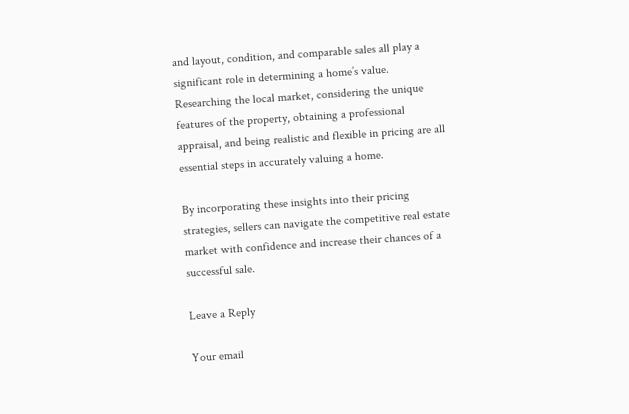and layout, condition, and comparable sales all play a significant role in determining a home’s value. Researching the local market, considering the unique features of the property, obtaining a professional appraisal, and being realistic and flexible in pricing are all essential steps in accurately valuing a home.

By incorporating these insights into their pricing strategies, sellers can navigate the competitive real estate market with confidence and increase their chances of a successful sale.

Leave a Reply

Your email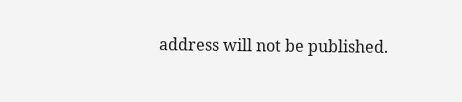address will not be published.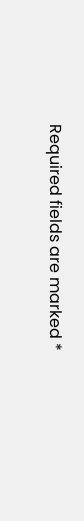Required fields are marked *